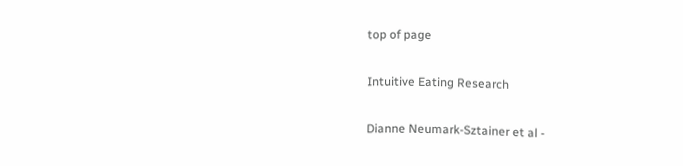top of page

Intuitive Eating Research

Dianne Neumark-Sztainer et al -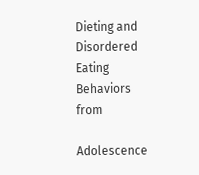Dieting and Disordered Eating Behaviors from

Adolescence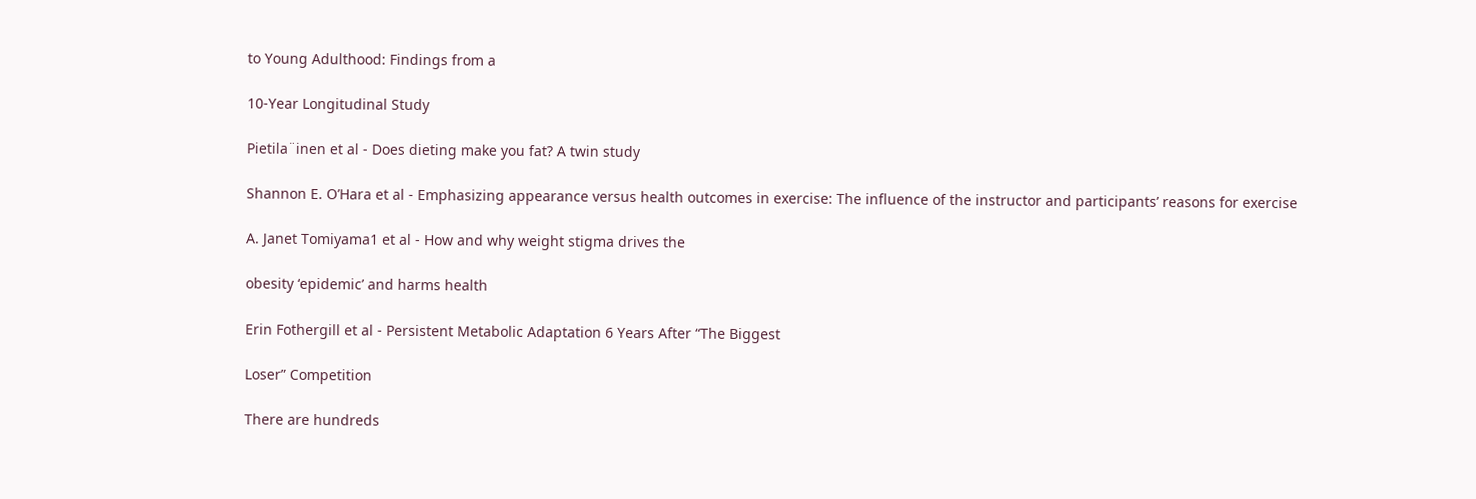to Young Adulthood: Findings from a

10-Year Longitudinal Study

Pietila¨inen et al - Does dieting make you fat? A twin study

Shannon E. O’Hara et al - Emphasizing appearance versus health outcomes in exercise: The influence of the instructor and participants’ reasons for exercise

A. Janet Tomiyama1 et al - How and why weight stigma drives the

obesity ‘epidemic’ and harms health

Erin Fothergill et al - Persistent Metabolic Adaptation 6 Years After “The Biggest

Loser” Competition

There are hundreds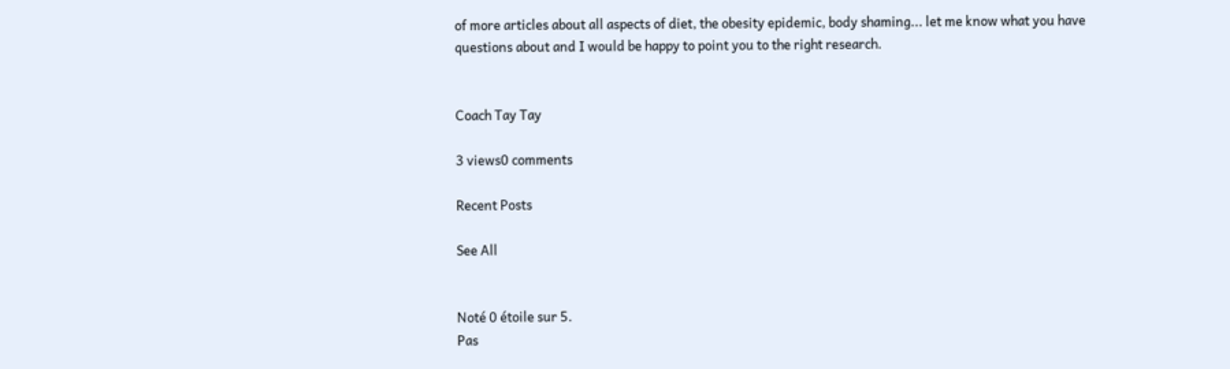of more articles about all aspects of diet, the obesity epidemic, body shaming... let me know what you have questions about and I would be happy to point you to the right research.


Coach Tay Tay

3 views0 comments

Recent Posts

See All


Noté 0 étoile sur 5.
Pas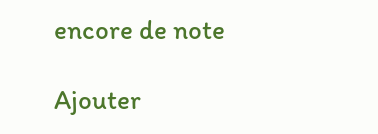encore de note

Ajouter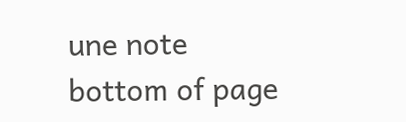une note
bottom of page